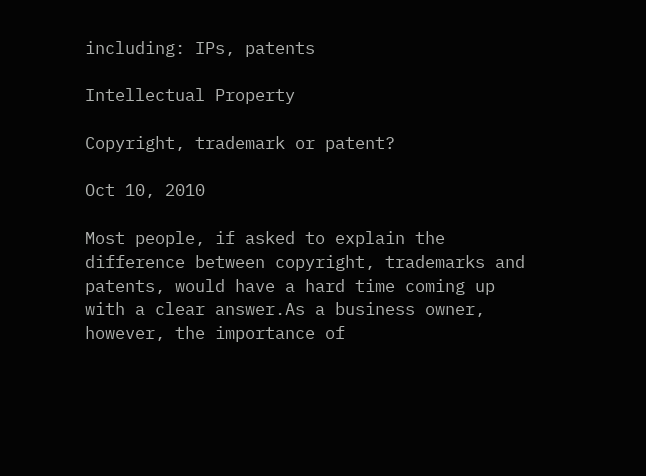including: IPs, patents

Intellectual Property

Copyright, trademark or patent?

Oct 10, 2010

Most people, if asked to explain the difference between copyright, trademarks and patents, would have a hard time coming up with a clear answer.As a business owner, however, the importance of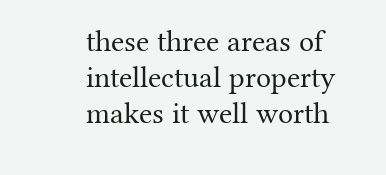these three areas of intellectual property makes it well worth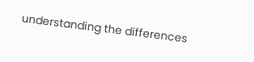understanding the differences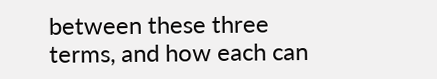between these three terms, and how each can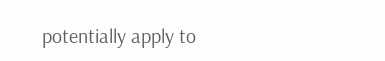potentially apply to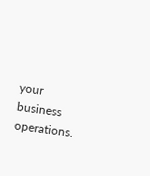your business operations.